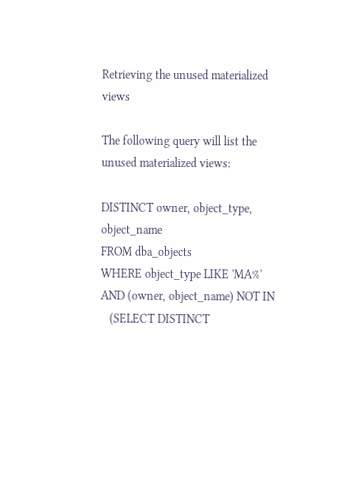Retrieving the unused materialized views

The following query will list the unused materialized views:

DISTINCT owner, object_type, object_name
FROM dba_objects
WHERE object_type LIKE 'MA%'
AND (owner, object_name) NOT IN
   (SELECT DISTINCT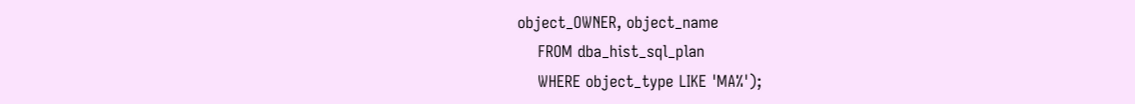object_OWNER, object_name
    FROM dba_hist_sql_plan
    WHERE object_type LIKE 'MA%');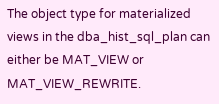The object type for materialized views in the dba_hist_sql_plan can either be MAT_VIEW or MAT_VIEW_REWRITE.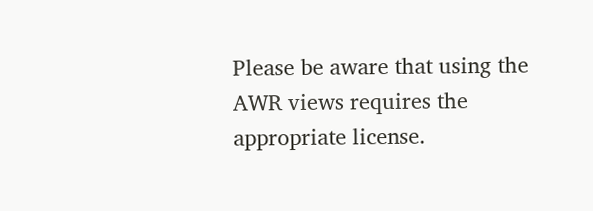Please be aware that using the AWR views requires the appropriate license.